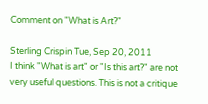Comment on "What is Art?"

Sterling Crispin Tue, Sep 20, 2011
I think "What is art" or "Is this art?" are not very useful questions. This is not a critique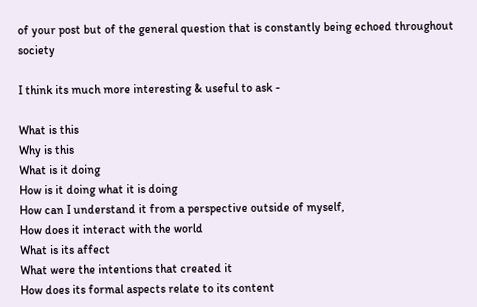of your post but of the general question that is constantly being echoed throughout society

I think its much more interesting & useful to ask -

What is this
Why is this
What is it doing
How is it doing what it is doing
How can I understand it from a perspective outside of myself,
How does it interact with the world
What is its affect
What were the intentions that created it
How does its formal aspects relate to its content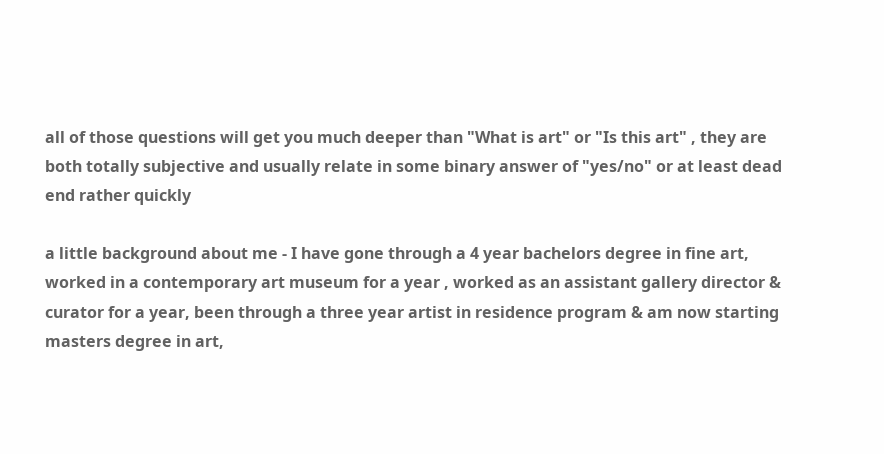all of those questions will get you much deeper than "What is art" or "Is this art" , they are both totally subjective and usually relate in some binary answer of "yes/no" or at least dead end rather quickly

a little background about me - I have gone through a 4 year bachelors degree in fine art, worked in a contemporary art museum for a year , worked as an assistant gallery director & curator for a year, been through a three year artist in residence program & am now starting masters degree in art,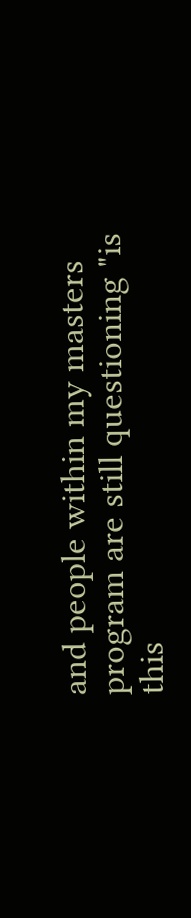and people within my masters program are still questioning "is this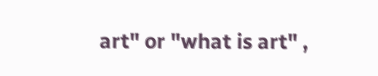art" or "what is art" ,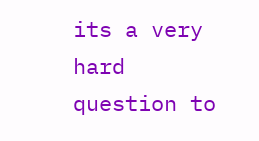its a very hard question to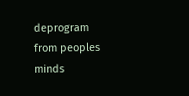deprogram from peoples minds